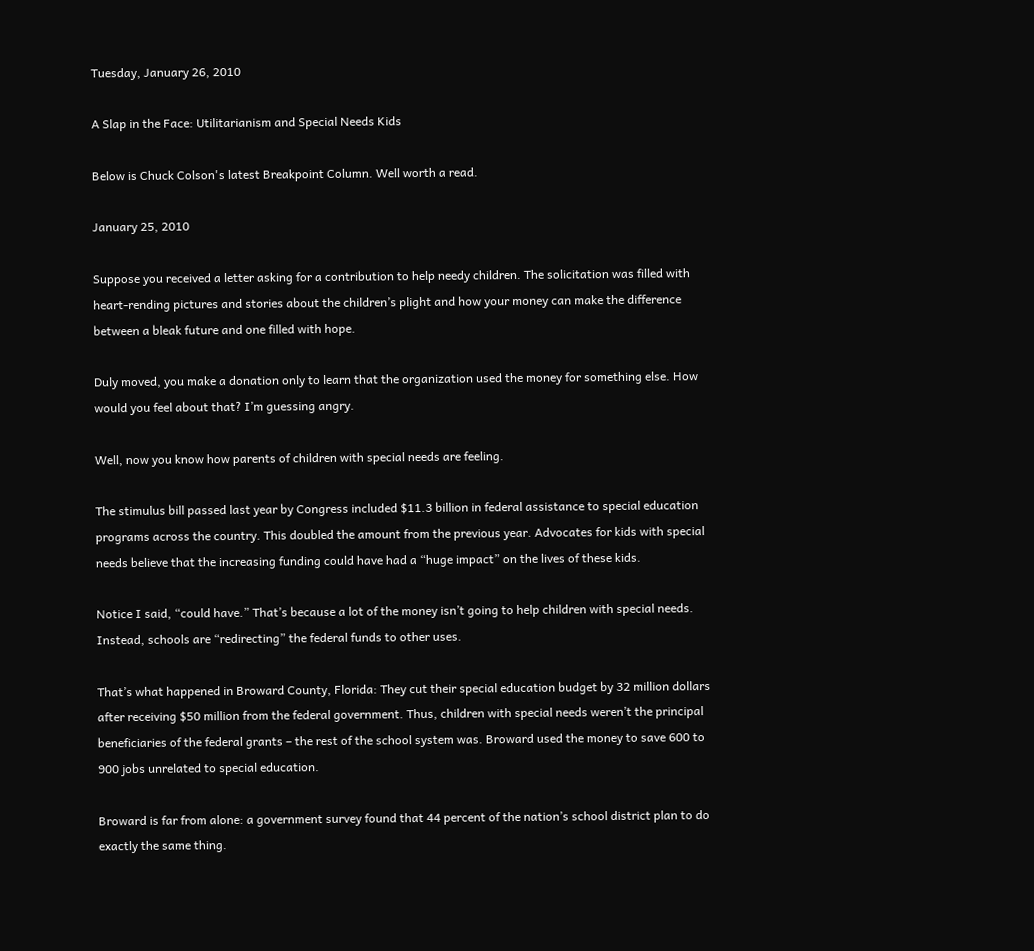Tuesday, January 26, 2010

A Slap in the Face: Utilitarianism and Special Needs Kids

Below is Chuck Colson's latest Breakpoint Column. Well worth a read.

January 25, 2010

Suppose you received a letter asking for a contribution to help needy children. The solicitation was filled with heart-rending pictures and stories about the children’s plight and how your money can make the difference between a bleak future and one filled with hope.

Duly moved, you make a donation only to learn that the organization used the money for something else. How would you feel about that? I’m guessing angry.

Well, now you know how parents of children with special needs are feeling.

The stimulus bill passed last year by Congress included $11.3 billion in federal assistance to special education programs across the country. This doubled the amount from the previous year. Advocates for kids with special needs believe that the increasing funding could have had a “huge impact” on the lives of these kids.

Notice I said, “could have.” That’s because a lot of the money isn’t going to help children with special needs. Instead, schools are “redirecting” the federal funds to other uses.

That’s what happened in Broward County, Florida: They cut their special education budget by 32 million dollars after receiving $50 million from the federal government. Thus, children with special needs weren’t the principal beneficiaries of the federal grants – the rest of the school system was. Broward used the money to save 600 to 900 jobs unrelated to special education.

Broward is far from alone: a government survey found that 44 percent of the nation’s school district plan to do exactly the same thing.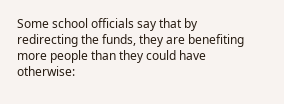Some school officials say that by redirecting the funds, they are benefiting more people than they could have otherwise: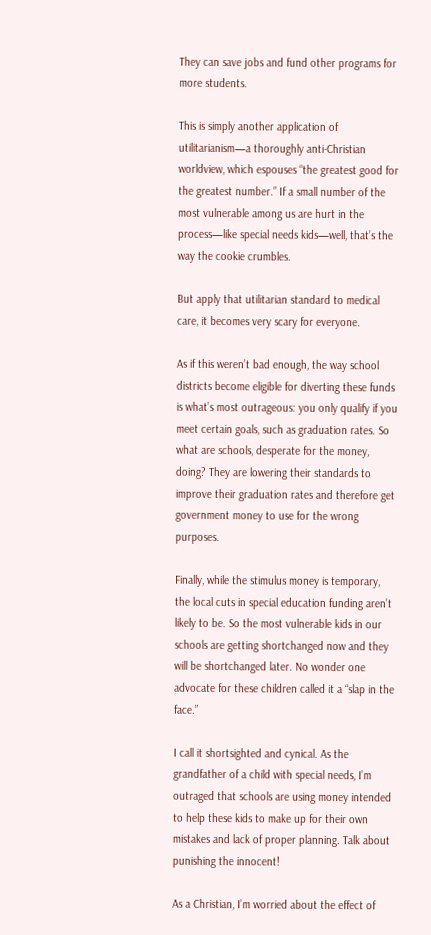They can save jobs and fund other programs for more students.

This is simply another application of utilitarianism—a thoroughly anti-Christian worldview, which espouses “the greatest good for the greatest number.” If a small number of the most vulnerable among us are hurt in the process—like special needs kids—well, that’s the way the cookie crumbles.

But apply that utilitarian standard to medical care, it becomes very scary for everyone.

As if this weren’t bad enough, the way school districts become eligible for diverting these funds is what’s most outrageous: you only qualify if you meet certain goals, such as graduation rates. So what are schools, desperate for the money, doing? They are lowering their standards to improve their graduation rates and therefore get government money to use for the wrong purposes.

Finally, while the stimulus money is temporary, the local cuts in special education funding aren’t likely to be. So the most vulnerable kids in our schools are getting shortchanged now and they will be shortchanged later. No wonder one advocate for these children called it a “slap in the face.”

I call it shortsighted and cynical. As the grandfather of a child with special needs, I’m outraged that schools are using money intended to help these kids to make up for their own mistakes and lack of proper planning. Talk about punishing the innocent!

As a Christian, I’m worried about the effect of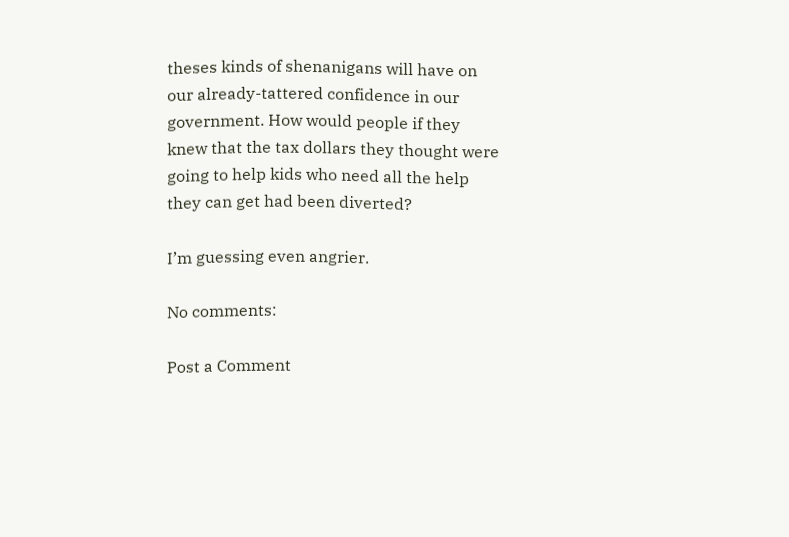theses kinds of shenanigans will have on our already-tattered confidence in our government. How would people if they knew that the tax dollars they thought were going to help kids who need all the help they can get had been diverted?

I’m guessing even angrier.

No comments:

Post a Comment